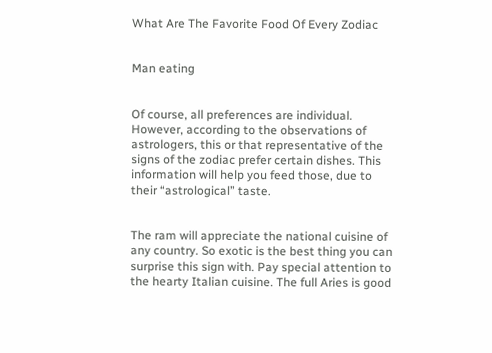What Are The Favorite Food Of Every Zodiac


Man eating


Of course, all preferences are individual. However, according to the observations of astrologers, this or that representative of the signs of the zodiac prefer certain dishes. This information will help you feed those, due to their “astrological” taste.


The ram will appreciate the national cuisine of any country. So exotic is the best thing you can surprise this sign with. Pay special attention to the hearty Italian cuisine. The full Aries is good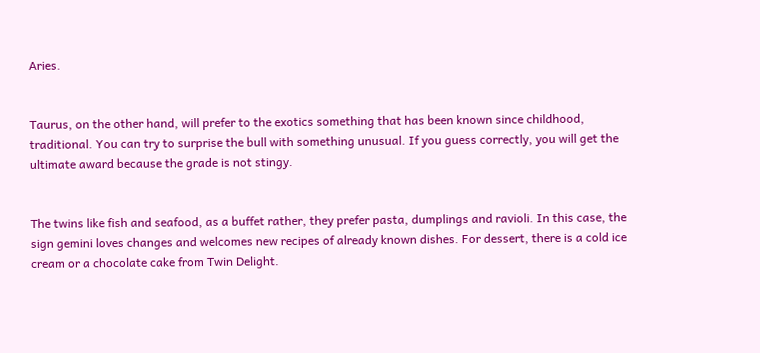Aries.


Taurus, on the other hand, will prefer to the exotics something that has been known since childhood, traditional. You can try to surprise the bull with something unusual. If you guess correctly, you will get the ultimate award because the grade is not stingy.


The twins like fish and seafood, as a buffet rather, they prefer pasta, dumplings and ravioli. In this case, the sign gemini loves changes and welcomes new recipes of already known dishes. For dessert, there is a cold ice cream or a chocolate cake from Twin Delight.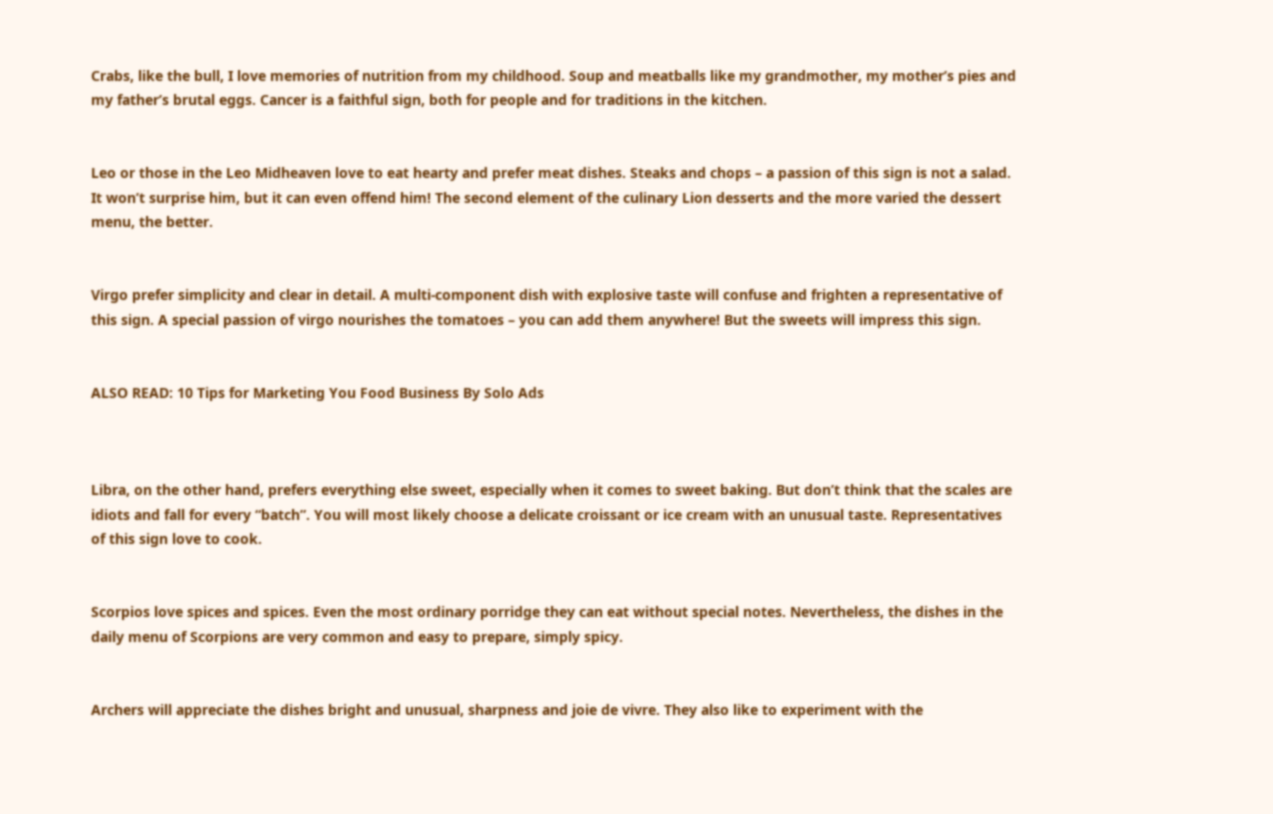Crabs, like the bull, I love memories of nutrition from my childhood. Soup and meatballs like my grandmother, my mother’s pies and my father’s brutal eggs. Cancer is a faithful sign, both for people and for traditions in the kitchen.


Leo or those in the Leo Midheaven love to eat hearty and prefer meat dishes. Steaks and chops – a passion of this sign is not a salad. It won’t surprise him, but it can even offend him! The second element of the culinary Lion desserts and the more varied the dessert menu, the better.


Virgo prefer simplicity and clear in detail. A multi-component dish with explosive taste will confuse and frighten a representative of this sign. A special passion of virgo nourishes the tomatoes – you can add them anywhere! But the sweets will impress this sign.


ALSO READ: 10 Tips for Marketing You Food Business By Solo Ads



Libra, on the other hand, prefers everything else sweet, especially when it comes to sweet baking. But don’t think that the scales are idiots and fall for every “batch”. You will most likely choose a delicate croissant or ice cream with an unusual taste. Representatives of this sign love to cook.


Scorpios love spices and spices. Even the most ordinary porridge they can eat without special notes. Nevertheless, the dishes in the daily menu of Scorpions are very common and easy to prepare, simply spicy.


Archers will appreciate the dishes bright and unusual, sharpness and joie de vivre. They also like to experiment with the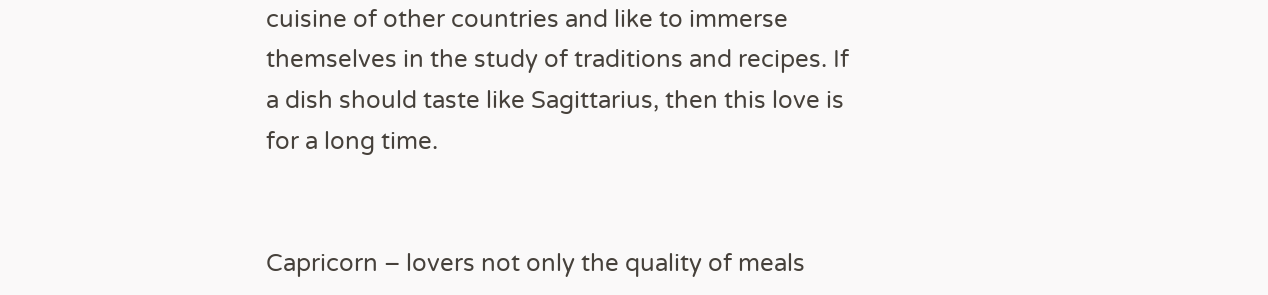cuisine of other countries and like to immerse themselves in the study of traditions and recipes. If a dish should taste like Sagittarius, then this love is for a long time.


Capricorn – lovers not only the quality of meals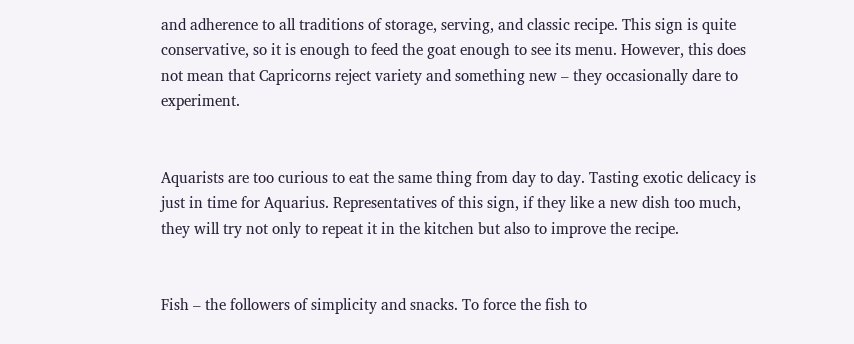and adherence to all traditions of storage, serving, and classic recipe. This sign is quite conservative, so it is enough to feed the goat enough to see its menu. However, this does not mean that Capricorns reject variety and something new – they occasionally dare to experiment.


Aquarists are too curious to eat the same thing from day to day. Tasting exotic delicacy is just in time for Aquarius. Representatives of this sign, if they like a new dish too much, they will try not only to repeat it in the kitchen but also to improve the recipe.


Fish – the followers of simplicity and snacks. To force the fish to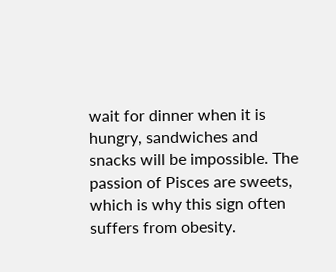wait for dinner when it is hungry, sandwiches and snacks will be impossible. The passion of Pisces are sweets, which is why this sign often suffers from obesity.